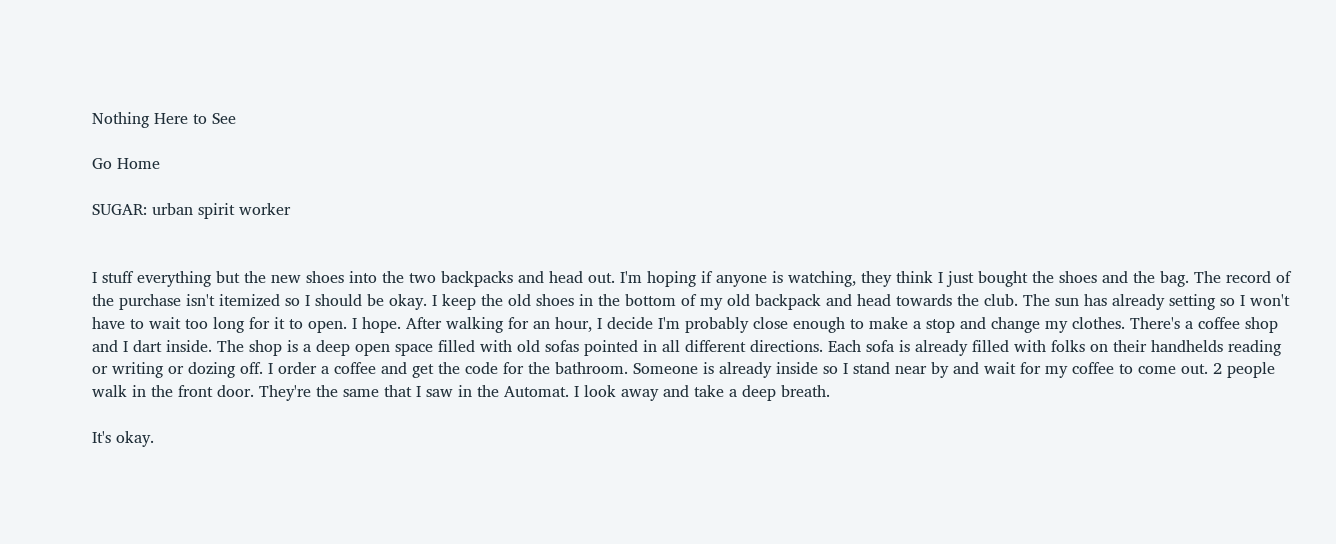Nothing Here to See

Go Home

SUGAR: urban spirit worker


I stuff everything but the new shoes into the two backpacks and head out. I'm hoping if anyone is watching, they think I just bought the shoes and the bag. The record of the purchase isn't itemized so I should be okay. I keep the old shoes in the bottom of my old backpack and head towards the club. The sun has already setting so I won't have to wait too long for it to open. I hope. After walking for an hour, I decide I'm probably close enough to make a stop and change my clothes. There's a coffee shop and I dart inside. The shop is a deep open space filled with old sofas pointed in all different directions. Each sofa is already filled with folks on their handhelds reading or writing or dozing off. I order a coffee and get the code for the bathroom. Someone is already inside so I stand near by and wait for my coffee to come out. 2 people walk in the front door. They're the same that I saw in the Automat. I look away and take a deep breath.

It's okay.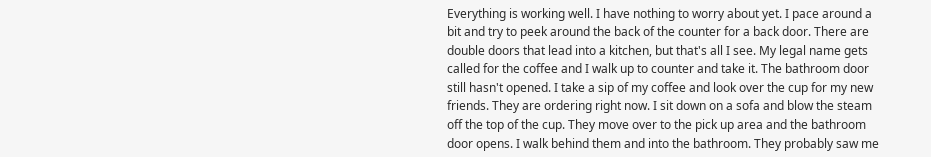Everything is working well. I have nothing to worry about yet. I pace around a bit and try to peek around the back of the counter for a back door. There are double doors that lead into a kitchen, but that's all I see. My legal name gets called for the coffee and I walk up to counter and take it. The bathroom door still hasn't opened. I take a sip of my coffee and look over the cup for my new friends. They are ordering right now. I sit down on a sofa and blow the steam off the top of the cup. They move over to the pick up area and the bathroom door opens. I walk behind them and into the bathroom. They probably saw me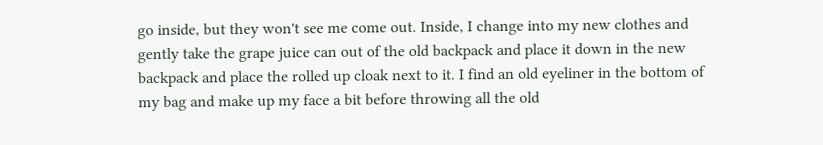go inside, but they won't see me come out. Inside, I change into my new clothes and gently take the grape juice can out of the old backpack and place it down in the new backpack and place the rolled up cloak next to it. I find an old eyeliner in the bottom of my bag and make up my face a bit before throwing all the old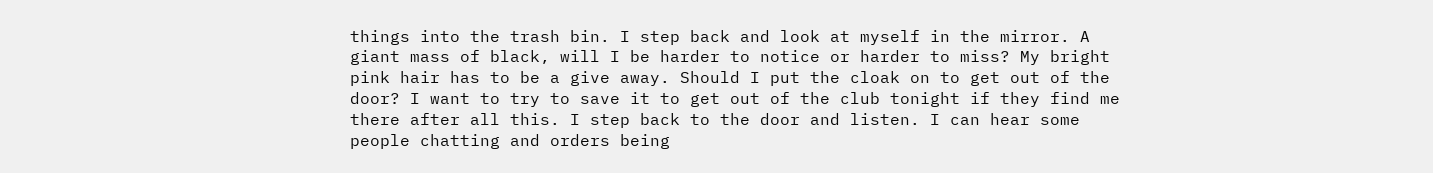things into the trash bin. I step back and look at myself in the mirror. A giant mass of black, will I be harder to notice or harder to miss? My bright pink hair has to be a give away. Should I put the cloak on to get out of the door? I want to try to save it to get out of the club tonight if they find me there after all this. I step back to the door and listen. I can hear some people chatting and orders being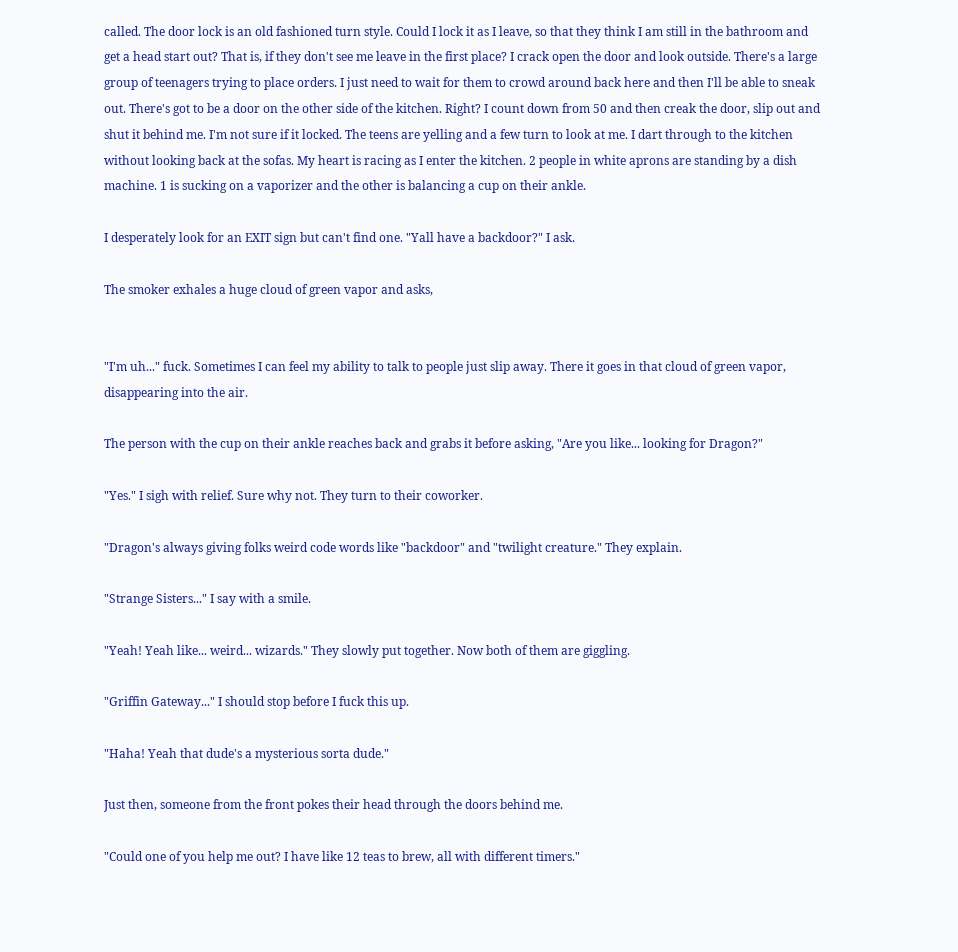called. The door lock is an old fashioned turn style. Could I lock it as I leave, so that they think I am still in the bathroom and get a head start out? That is, if they don't see me leave in the first place? I crack open the door and look outside. There's a large group of teenagers trying to place orders. I just need to wait for them to crowd around back here and then I'll be able to sneak out. There's got to be a door on the other side of the kitchen. Right? I count down from 50 and then creak the door, slip out and shut it behind me. I'm not sure if it locked. The teens are yelling and a few turn to look at me. I dart through to the kitchen without looking back at the sofas. My heart is racing as I enter the kitchen. 2 people in white aprons are standing by a dish machine. 1 is sucking on a vaporizer and the other is balancing a cup on their ankle.

I desperately look for an EXIT sign but can't find one. "Yall have a backdoor?" I ask.

The smoker exhales a huge cloud of green vapor and asks,


"I'm uh..." fuck. Sometimes I can feel my ability to talk to people just slip away. There it goes in that cloud of green vapor, disappearing into the air.

The person with the cup on their ankle reaches back and grabs it before asking, "Are you like... looking for Dragon?"

"Yes." I sigh with relief. Sure why not. They turn to their coworker.

"Dragon's always giving folks weird code words like "backdoor" and "twilight creature." They explain.

"Strange Sisters..." I say with a smile.

"Yeah! Yeah like... weird... wizards." They slowly put together. Now both of them are giggling.

"Griffin Gateway..." I should stop before I fuck this up.

"Haha! Yeah that dude's a mysterious sorta dude."

Just then, someone from the front pokes their head through the doors behind me.

"Could one of you help me out? I have like 12 teas to brew, all with different timers."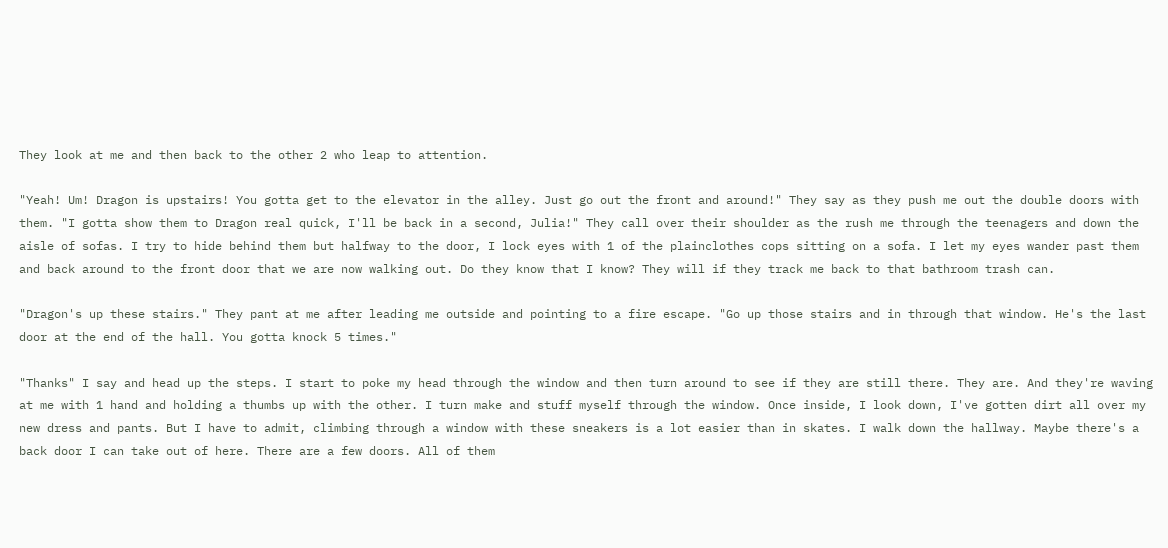They look at me and then back to the other 2 who leap to attention.

"Yeah! Um! Dragon is upstairs! You gotta get to the elevator in the alley. Just go out the front and around!" They say as they push me out the double doors with them. "I gotta show them to Dragon real quick, I'll be back in a second, Julia!" They call over their shoulder as the rush me through the teenagers and down the aisle of sofas. I try to hide behind them but halfway to the door, I lock eyes with 1 of the plainclothes cops sitting on a sofa. I let my eyes wander past them and back around to the front door that we are now walking out. Do they know that I know? They will if they track me back to that bathroom trash can.

"Dragon's up these stairs." They pant at me after leading me outside and pointing to a fire escape. "Go up those stairs and in through that window. He's the last door at the end of the hall. You gotta knock 5 times."

"Thanks" I say and head up the steps. I start to poke my head through the window and then turn around to see if they are still there. They are. And they're waving at me with 1 hand and holding a thumbs up with the other. I turn make and stuff myself through the window. Once inside, I look down, I've gotten dirt all over my new dress and pants. But I have to admit, climbing through a window with these sneakers is a lot easier than in skates. I walk down the hallway. Maybe there's a back door I can take out of here. There are a few doors. All of them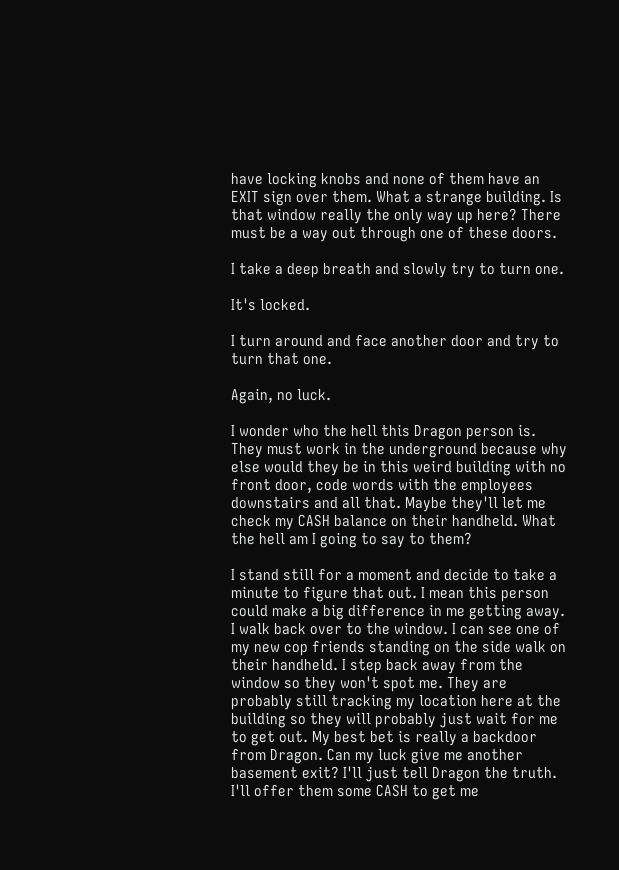have locking knobs and none of them have an EXIT sign over them. What a strange building. Is that window really the only way up here? There must be a way out through one of these doors.

I take a deep breath and slowly try to turn one.

It's locked.

I turn around and face another door and try to turn that one.

Again, no luck.

I wonder who the hell this Dragon person is. They must work in the underground because why else would they be in this weird building with no front door, code words with the employees downstairs and all that. Maybe they'll let me check my CASH balance on their handheld. What the hell am I going to say to them?

I stand still for a moment and decide to take a minute to figure that out. I mean this person could make a big difference in me getting away. I walk back over to the window. I can see one of my new cop friends standing on the side walk on their handheld. I step back away from the window so they won't spot me. They are probably still tracking my location here at the building so they will probably just wait for me to get out. My best bet is really a backdoor from Dragon. Can my luck give me another basement exit? I'll just tell Dragon the truth. I'll offer them some CASH to get me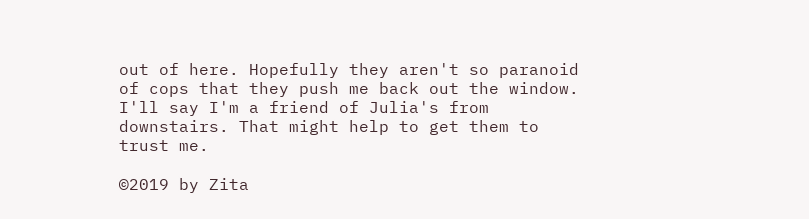out of here. Hopefully they aren't so paranoid of cops that they push me back out the window. I'll say I'm a friend of Julia's from downstairs. That might help to get them to trust me.

©2019 by Zita